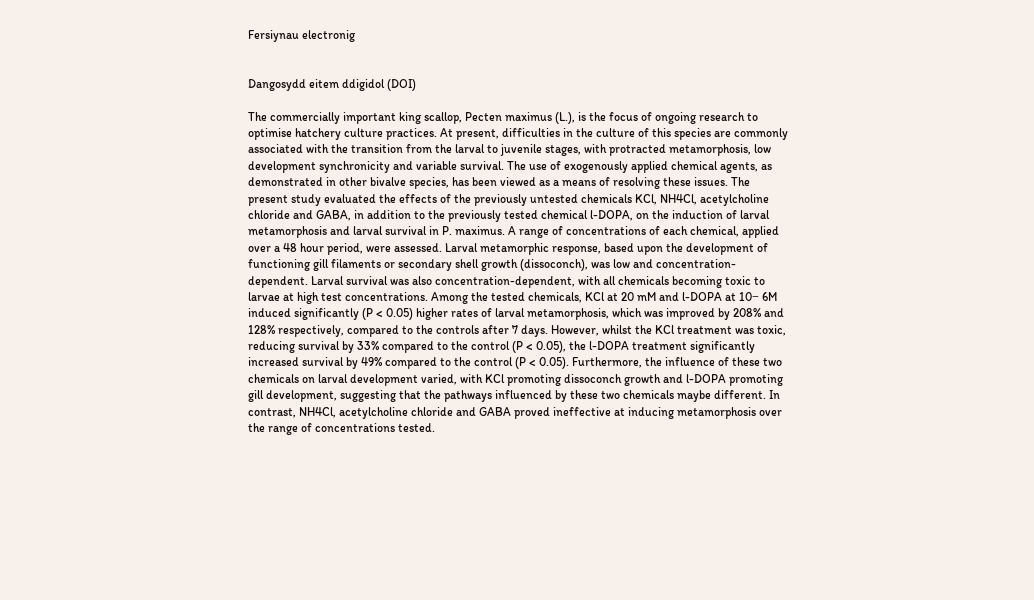Fersiynau electronig


Dangosydd eitem ddigidol (DOI)

The commercially important king scallop, Pecten maximus (L.), is the focus of ongoing research to optimise hatchery culture practices. At present, difficulties in the culture of this species are commonly associated with the transition from the larval to juvenile stages, with protracted metamorphosis, low development synchronicity and variable survival. The use of exogenously applied chemical agents, as demonstrated in other bivalve species, has been viewed as a means of resolving these issues. The present study evaluated the effects of the previously untested chemicals KCl, NH4Cl, acetylcholine chloride and GABA, in addition to the previously tested chemical l-DOPA, on the induction of larval metamorphosis and larval survival in P. maximus. A range of concentrations of each chemical, applied over a 48 hour period, were assessed. Larval metamorphic response, based upon the development of functioning gill filaments or secondary shell growth (dissoconch), was low and concentration-dependent. Larval survival was also concentration-dependent, with all chemicals becoming toxic to larvae at high test concentrations. Among the tested chemicals, KCl at 20 mM and l-DOPA at 10− 6M induced significantly (P < 0.05) higher rates of larval metamorphosis, which was improved by 208% and 128% respectively, compared to the controls after 7 days. However, whilst the KCl treatment was toxic, reducing survival by 33% compared to the control (P < 0.05), the l-DOPA treatment significantly increased survival by 49% compared to the control (P < 0.05). Furthermore, the influence of these two chemicals on larval development varied, with KCl promoting dissoconch growth and l-DOPA promoting gill development, suggesting that the pathways influenced by these two chemicals maybe different. In contrast, NH4Cl, acetylcholine chloride and GABA proved ineffective at inducing metamorphosis over the range of concentrations tested.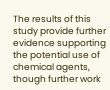The results of this study provide further evidence supporting the potential use of chemical agents, though further work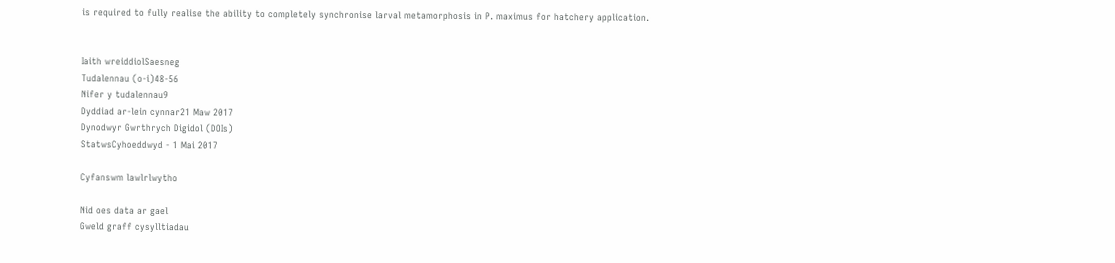is required to fully realise the ability to completely synchronise larval metamorphosis in P. maximus for hatchery application.


Iaith wreiddiolSaesneg
Tudalennau (o-i)48-56
Nifer y tudalennau9
Dyddiad ar-lein cynnar21 Maw 2017
Dynodwyr Gwrthrych Digidol (DOIs)
StatwsCyhoeddwyd - 1 Mai 2017

Cyfanswm lawlrlwytho

Nid oes data ar gael
Gweld graff cysylltiadau